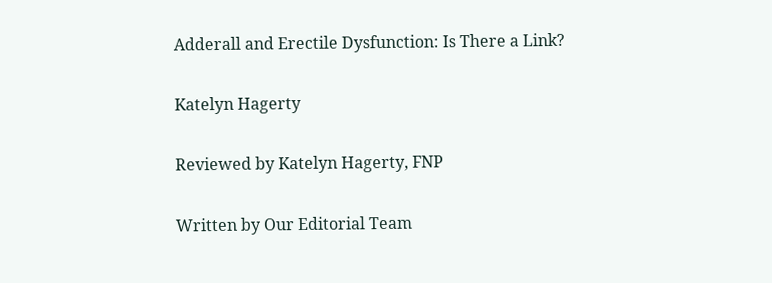Adderall and Erectile Dysfunction: Is There a Link?

Katelyn Hagerty

Reviewed by Katelyn Hagerty, FNP

Written by Our Editorial Team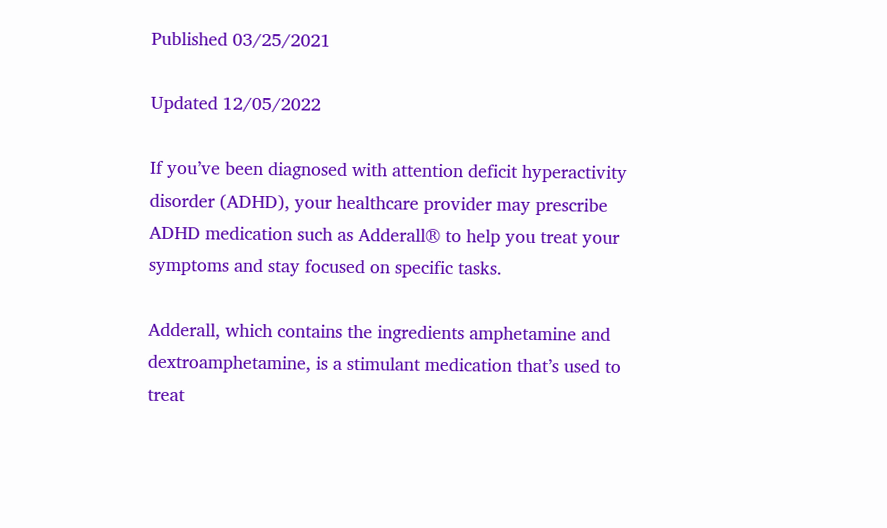Published 03/25/2021

Updated 12/05/2022

If you’ve been diagnosed with attention deficit hyperactivity disorder (ADHD), your healthcare provider may prescribe ADHD medication such as Adderall® to help you treat your symptoms and stay focused on specific tasks.

Adderall, which contains the ingredients amphetamine and dextroamphetamine, is a stimulant medication that’s used to treat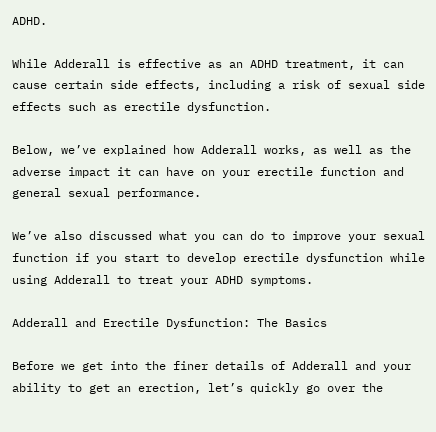ADHD.

While Adderall is effective as an ADHD treatment, it can cause certain side effects, including a risk of sexual side effects such as erectile dysfunction.

Below, we’ve explained how Adderall works, as well as the adverse impact it can have on your erectile function and general sexual performance.

We’ve also discussed what you can do to improve your sexual function if you start to develop erectile dysfunction while using Adderall to treat your ADHD symptoms.

Adderall and Erectile Dysfunction: The Basics

Before we get into the finer details of Adderall and your ability to get an erection, let’s quickly go over the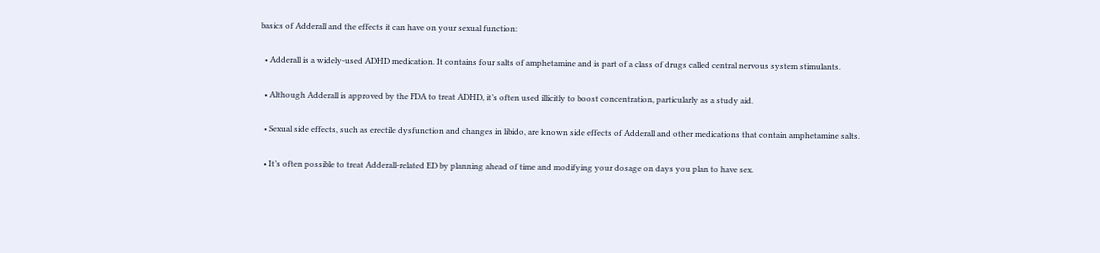basics of Adderall and the effects it can have on your sexual function:

  • Adderall is a widely-used ADHD medication. It contains four salts of amphetamine and is part of a class of drugs called central nervous system stimulants.

  • Although Adderall is approved by the FDA to treat ADHD, it’s often used illicitly to boost concentration, particularly as a study aid.

  • Sexual side effects, such as erectile dysfunction and changes in libido, are known side effects of Adderall and other medications that contain amphetamine salts.

  • It’s often possible to treat Adderall-related ED by planning ahead of time and modifying your dosage on days you plan to have sex.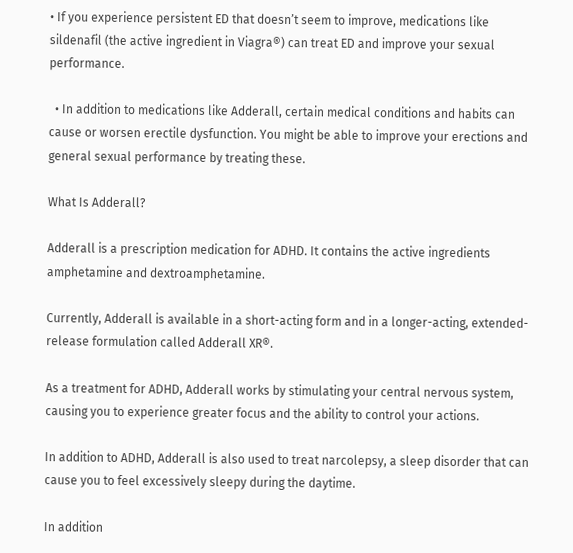• If you experience persistent ED that doesn’t seem to improve, medications like sildenafil (the active ingredient in Viagra®) can treat ED and improve your sexual performance.

  • In addition to medications like Adderall, certain medical conditions and habits can cause or worsen erectile dysfunction. You might be able to improve your erections and general sexual performance by treating these.

What Is Adderall?

Adderall is a prescription medication for ADHD. It contains the active ingredients amphetamine and dextroamphetamine.

Currently, Adderall is available in a short-acting form and in a longer-acting, extended-release formulation called Adderall XR®.

As a treatment for ADHD, Adderall works by stimulating your central nervous system, causing you to experience greater focus and the ability to control your actions.

In addition to ADHD, Adderall is also used to treat narcolepsy, a sleep disorder that can cause you to feel excessively sleepy during the daytime.

In addition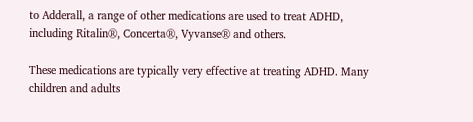to Adderall, a range of other medications are used to treat ADHD, including Ritalin®, Concerta®, Vyvanse® and others.

These medications are typically very effective at treating ADHD. Many children and adults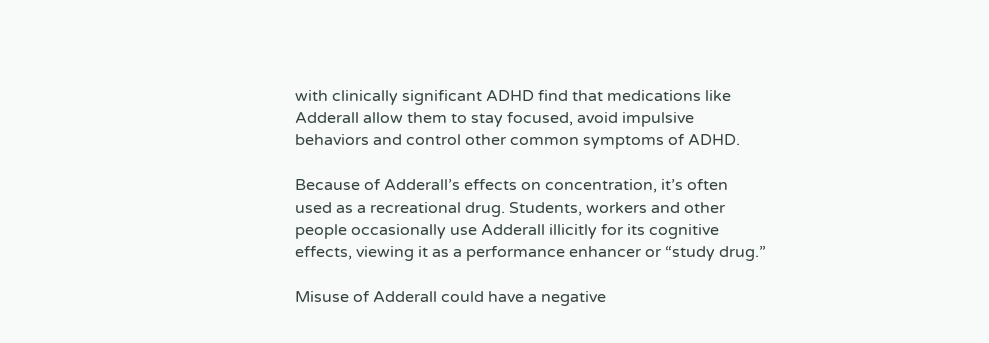with clinically significant ADHD find that medications like Adderall allow them to stay focused, avoid impulsive behaviors and control other common symptoms of ADHD.

Because of Adderall’s effects on concentration, it’s often used as a recreational drug. Students, workers and other people occasionally use Adderall illicitly for its cognitive effects, viewing it as a performance enhancer or “study drug.”

Misuse of Adderall could have a negative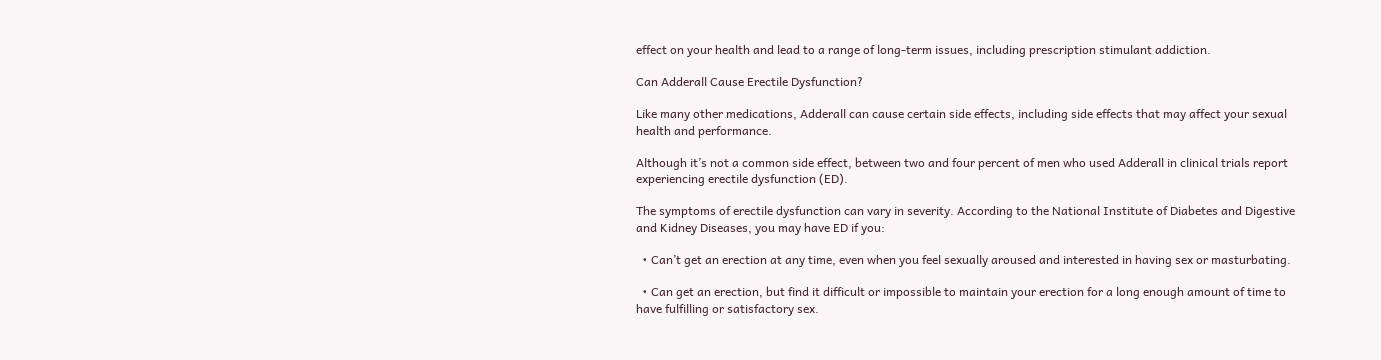effect on your health and lead to a range of long-term issues, including prescription stimulant addiction.

Can Adderall Cause Erectile Dysfunction?

Like many other medications, Adderall can cause certain side effects, including side effects that may affect your sexual health and performance.

Although it’s not a common side effect, between two and four percent of men who used Adderall in clinical trials report experiencing erectile dysfunction (ED).

The symptoms of erectile dysfunction can vary in severity. According to the National Institute of Diabetes and Digestive and Kidney Diseases, you may have ED if you:

  • Can’t get an erection at any time, even when you feel sexually aroused and interested in having sex or masturbating.

  • Can get an erection, but find it difficult or impossible to maintain your erection for a long enough amount of time to have fulfilling or satisfactory sex.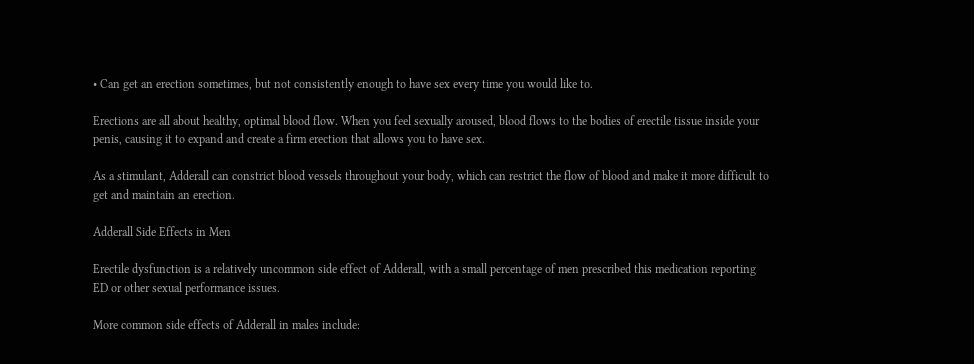• Can get an erection sometimes, but not consistently enough to have sex every time you would like to.

Erections are all about healthy, optimal blood flow. When you feel sexually aroused, blood flows to the bodies of erectile tissue inside your penis, causing it to expand and create a firm erection that allows you to have sex.

As a stimulant, Adderall can constrict blood vessels throughout your body, which can restrict the flow of blood and make it more difficult to get and maintain an erection.

Adderall Side Effects in Men

Erectile dysfunction is a relatively uncommon side effect of Adderall, with a small percentage of men prescribed this medication reporting ED or other sexual performance issues.

More common side effects of Adderall in males include: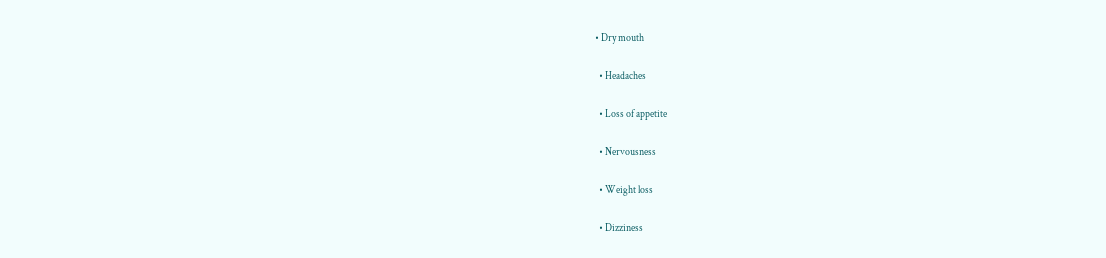• Dry mouth

  • Headaches

  • Loss of appetite

  • Nervousness

  • Weight loss

  • Dizziness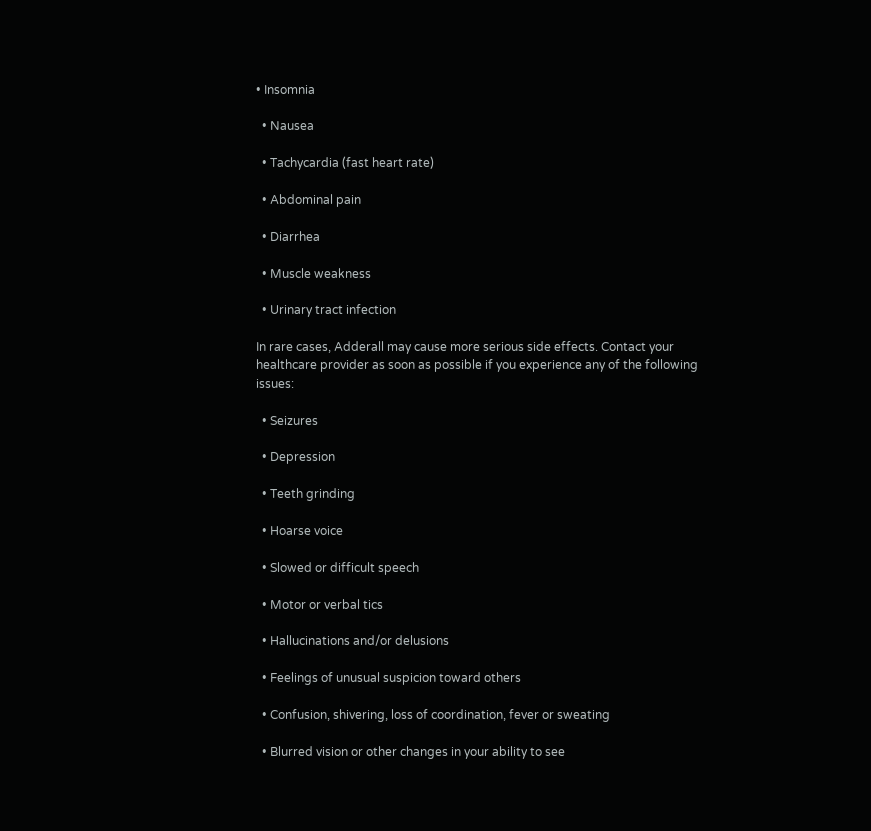• Insomnia

  • Nausea

  • Tachycardia (fast heart rate)

  • Abdominal pain

  • Diarrhea

  • Muscle weakness

  • Urinary tract infection

In rare cases, Adderall may cause more serious side effects. Contact your healthcare provider as soon as possible if you experience any of the following issues:

  • Seizures

  • Depression

  • Teeth grinding

  • Hoarse voice

  • Slowed or difficult speech

  • Motor or verbal tics

  • Hallucinations and/or delusions

  • Feelings of unusual suspicion toward others

  • Confusion, shivering, loss of coordination, fever or sweating

  • Blurred vision or other changes in your ability to see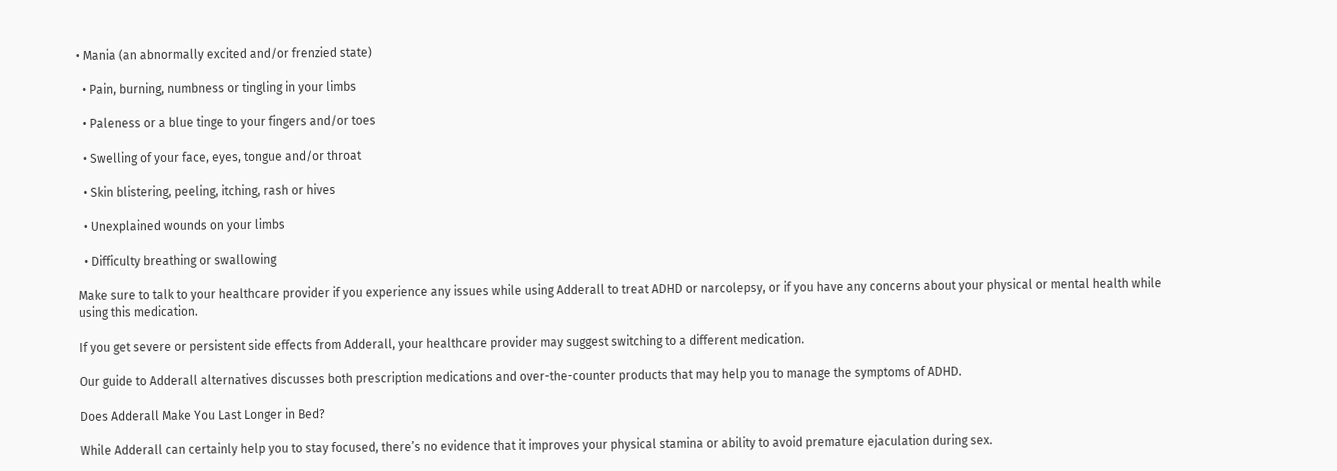• Mania (an abnormally excited and/or frenzied state)

  • Pain, burning, numbness or tingling in your limbs

  • Paleness or a blue tinge to your fingers and/or toes

  • Swelling of your face, eyes, tongue and/or throat

  • Skin blistering, peeling, itching, rash or hives

  • Unexplained wounds on your limbs

  • Difficulty breathing or swallowing

Make sure to talk to your healthcare provider if you experience any issues while using Adderall to treat ADHD or narcolepsy, or if you have any concerns about your physical or mental health while using this medication.

If you get severe or persistent side effects from Adderall, your healthcare provider may suggest switching to a different medication.

Our guide to Adderall alternatives discusses both prescription medications and over-the-counter products that may help you to manage the symptoms of ADHD.

Does Adderall Make You Last Longer in Bed?

While Adderall can certainly help you to stay focused, there’s no evidence that it improves your physical stamina or ability to avoid premature ejaculation during sex.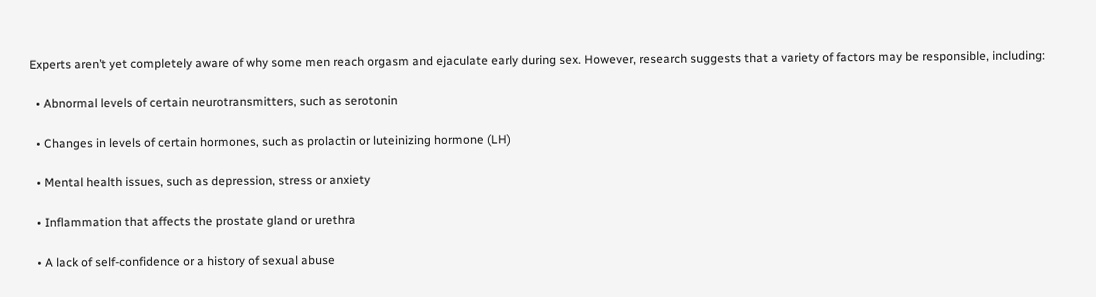Experts aren’t yet completely aware of why some men reach orgasm and ejaculate early during sex. However, research suggests that a variety of factors may be responsible, including:

  • Abnormal levels of certain neurotransmitters, such as serotonin

  • Changes in levels of certain hormones, such as prolactin or luteinizing hormone (LH)

  • Mental health issues, such as depression, stress or anxiety

  • Inflammation that affects the prostate gland or urethra

  • A lack of self-confidence or a history of sexual abuse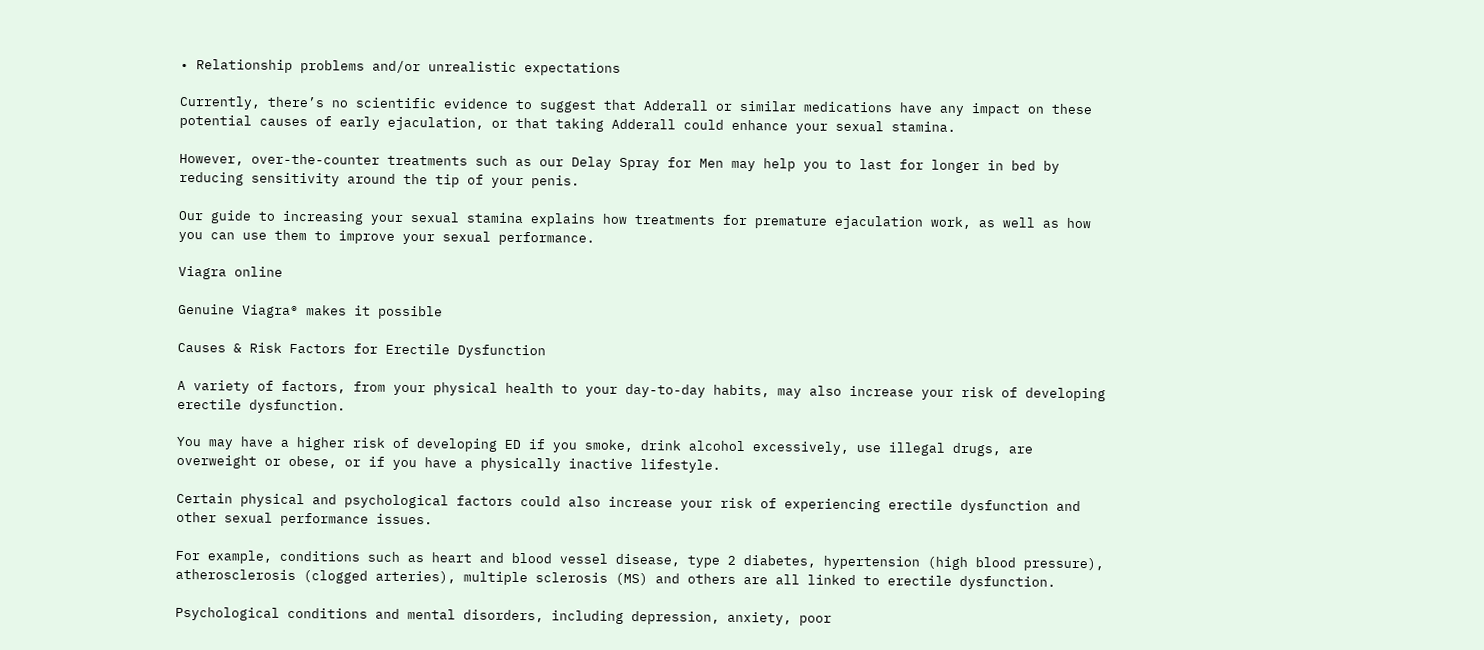• Relationship problems and/or unrealistic expectations

Currently, there’s no scientific evidence to suggest that Adderall or similar medications have any impact on these potential causes of early ejaculation, or that taking Adderall could enhance your sexual stamina.

However, over-the-counter treatments such as our Delay Spray for Men may help you to last for longer in bed by reducing sensitivity around the tip of your penis.

Our guide to increasing your sexual stamina explains how treatments for premature ejaculation work, as well as how you can use them to improve your sexual performance.

Viagra online

Genuine Viagra® makes it possible

Causes & Risk Factors for Erectile Dysfunction

A variety of factors, from your physical health to your day-to-day habits, may also increase your risk of developing erectile dysfunction.

You may have a higher risk of developing ED if you smoke, drink alcohol excessively, use illegal drugs, are overweight or obese, or if you have a physically inactive lifestyle.

Certain physical and psychological factors could also increase your risk of experiencing erectile dysfunction and other sexual performance issues.

For example, conditions such as heart and blood vessel disease, type 2 diabetes, hypertension (high blood pressure), atherosclerosis (clogged arteries), multiple sclerosis (MS) and others are all linked to erectile dysfunction.

Psychological conditions and mental disorders, including depression, anxiety, poor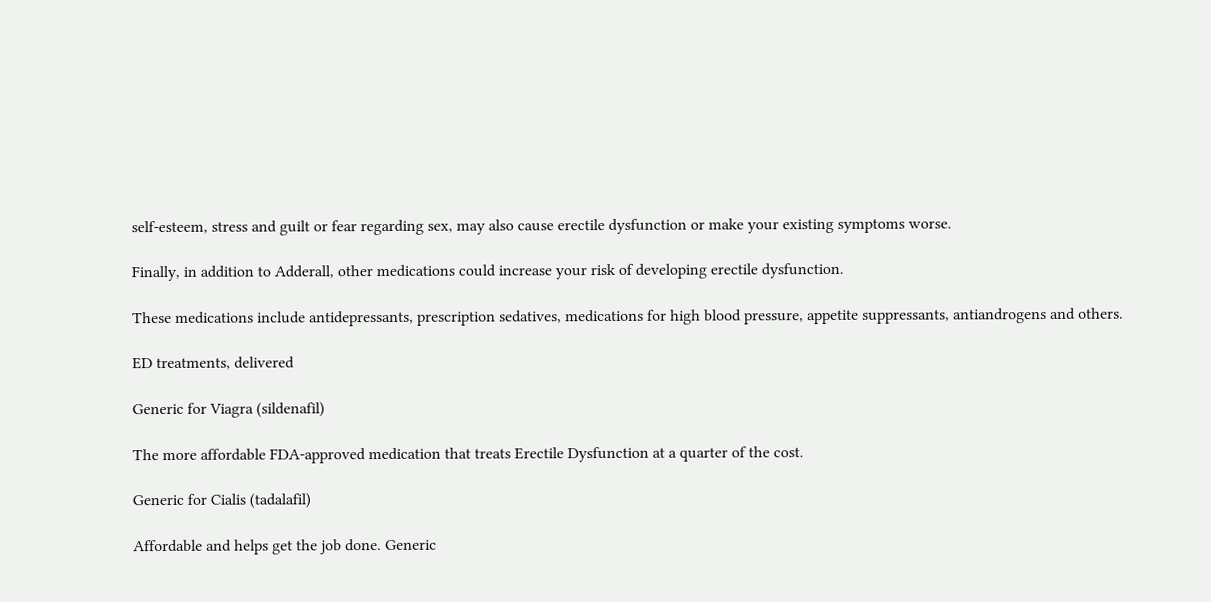self-esteem, stress and guilt or fear regarding sex, may also cause erectile dysfunction or make your existing symptoms worse.

Finally, in addition to Adderall, other medications could increase your risk of developing erectile dysfunction.

These medications include antidepressants, prescription sedatives, medications for high blood pressure, appetite suppressants, antiandrogens and others.

ED treatments, delivered

Generic for Viagra (sildenafil)

The more affordable FDA-approved medication that treats Erectile Dysfunction at a quarter of the cost.

Generic for Cialis (tadalafil)

Affordable and helps get the job done. Generic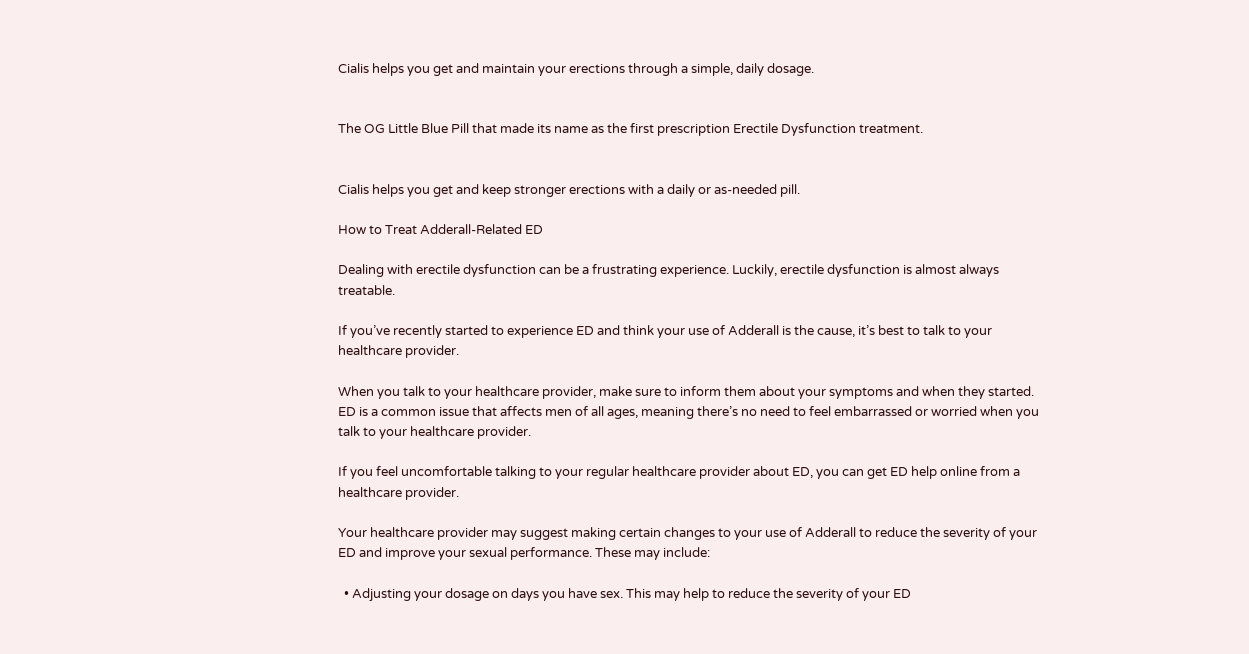Cialis helps you get and maintain your erections through a simple, daily dosage.


The OG Little Blue Pill that made its name as the first prescription Erectile Dysfunction treatment.


Cialis helps you get and keep stronger erections with a daily or as-needed pill.

How to Treat Adderall-Related ED

Dealing with erectile dysfunction can be a frustrating experience. Luckily, erectile dysfunction is almost always treatable.

If you’ve recently started to experience ED and think your use of Adderall is the cause, it’s best to talk to your healthcare provider.

When you talk to your healthcare provider, make sure to inform them about your symptoms and when they started. ED is a common issue that affects men of all ages, meaning there’s no need to feel embarrassed or worried when you talk to your healthcare provider.

If you feel uncomfortable talking to your regular healthcare provider about ED, you can get ED help online from a healthcare provider.

Your healthcare provider may suggest making certain changes to your use of Adderall to reduce the severity of your ED and improve your sexual performance. These may include:

  • Adjusting your dosage on days you have sex. This may help to reduce the severity of your ED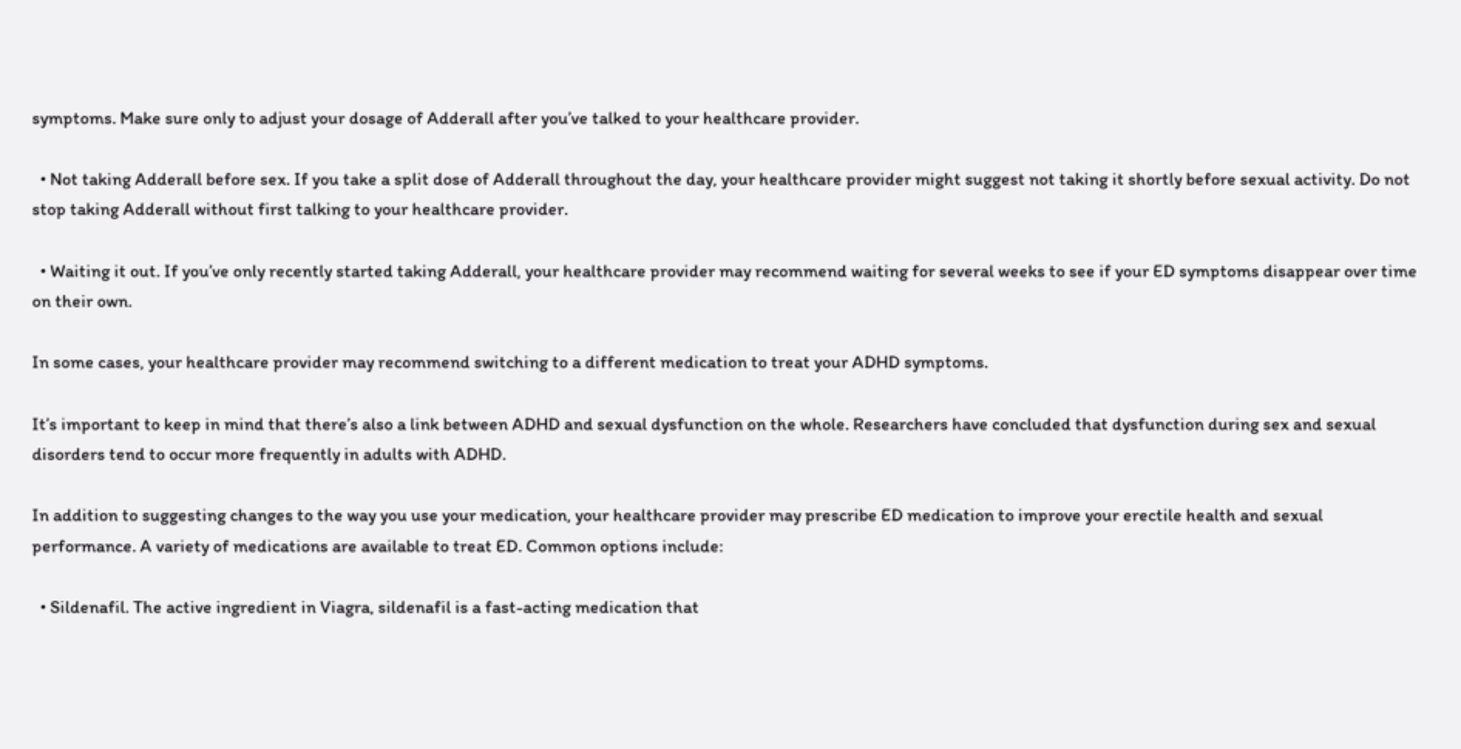symptoms. Make sure only to adjust your dosage of Adderall after you’ve talked to your healthcare provider.

  • Not taking Adderall before sex. If you take a split dose of Adderall throughout the day, your healthcare provider might suggest not taking it shortly before sexual activity. Do not stop taking Adderall without first talking to your healthcare provider.

  • Waiting it out. If you’ve only recently started taking Adderall, your healthcare provider may recommend waiting for several weeks to see if your ED symptoms disappear over time on their own.

In some cases, your healthcare provider may recommend switching to a different medication to treat your ADHD symptoms.

It’s important to keep in mind that there’s also a link between ADHD and sexual dysfunction on the whole. Researchers have concluded that dysfunction during sex and sexual disorders tend to occur more frequently in adults with ADHD.

In addition to suggesting changes to the way you use your medication, your healthcare provider may prescribe ED medication to improve your erectile health and sexual performance. A variety of medications are available to treat ED. Common options include:

  • Sildenafil. The active ingredient in Viagra, sildenafil is a fast-acting medication that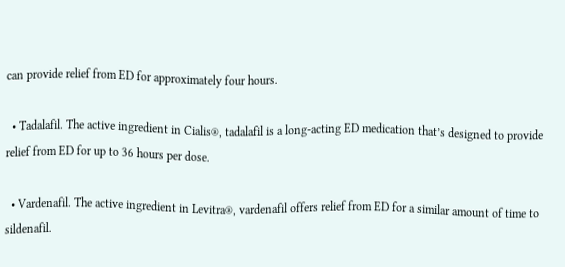can provide relief from ED for approximately four hours.

  • Tadalafil. The active ingredient in Cialis®, tadalafil is a long-acting ED medication that’s designed to provide relief from ED for up to 36 hours per dose.

  • Vardenafil. The active ingredient in Levitra®, vardenafil offers relief from ED for a similar amount of time to sildenafil.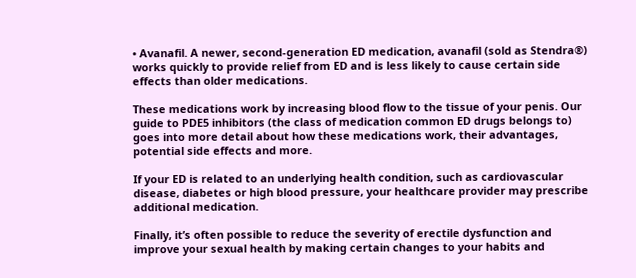• Avanafil. A newer, second-generation ED medication, avanafil (sold as Stendra®) works quickly to provide relief from ED and is less likely to cause certain side effects than older medications.

These medications work by increasing blood flow to the tissue of your penis. Our guide to PDE5 inhibitors (the class of medication common ED drugs belongs to) goes into more detail about how these medications work, their advantages, potential side effects and more.

If your ED is related to an underlying health condition, such as cardiovascular disease, diabetes or high blood pressure, your healthcare provider may prescribe additional medication.

Finally, it’s often possible to reduce the severity of erectile dysfunction and improve your sexual health by making certain changes to your habits and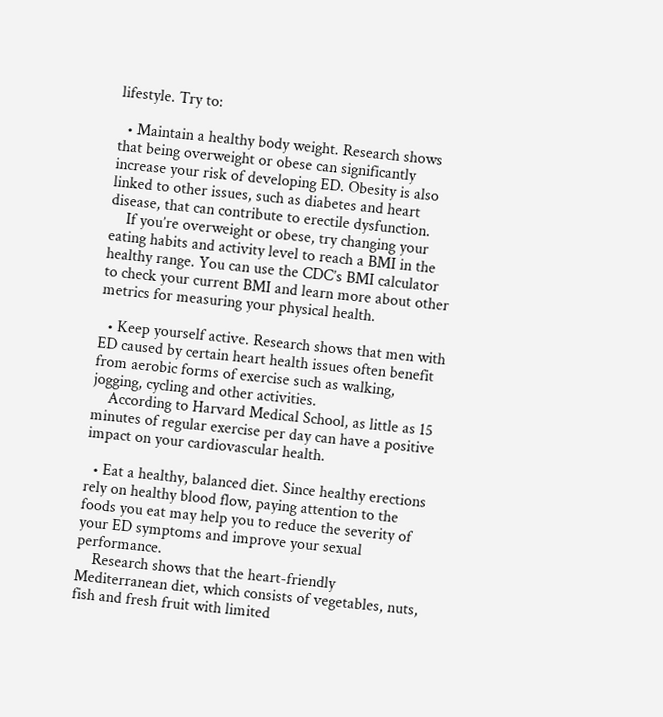lifestyle. Try to:

  • Maintain a healthy body weight. Research shows that being overweight or obese can significantly increase your risk of developing ED. Obesity is also linked to other issues, such as diabetes and heart disease, that can contribute to erectile dysfunction.
    If you’re overweight or obese, try changing your eating habits and activity level to reach a BMI in the healthy range. You can use the CDC’s BMI calculator to check your current BMI and learn more about other metrics for measuring your physical health.

  • Keep yourself active. Research shows that men with ED caused by certain heart health issues often benefit from aerobic forms of exercise such as walking, jogging, cycling and other activities.
    According to Harvard Medical School, as little as 15 minutes of regular exercise per day can have a positive impact on your cardiovascular health.

  • Eat a healthy, balanced diet. Since healthy erections rely on healthy blood flow, paying attention to the foods you eat may help you to reduce the severity of your ED symptoms and improve your sexual performance.
    Research shows that the heart-friendly Mediterranean diet, which consists of vegetables, nuts, fish and fresh fruit with limited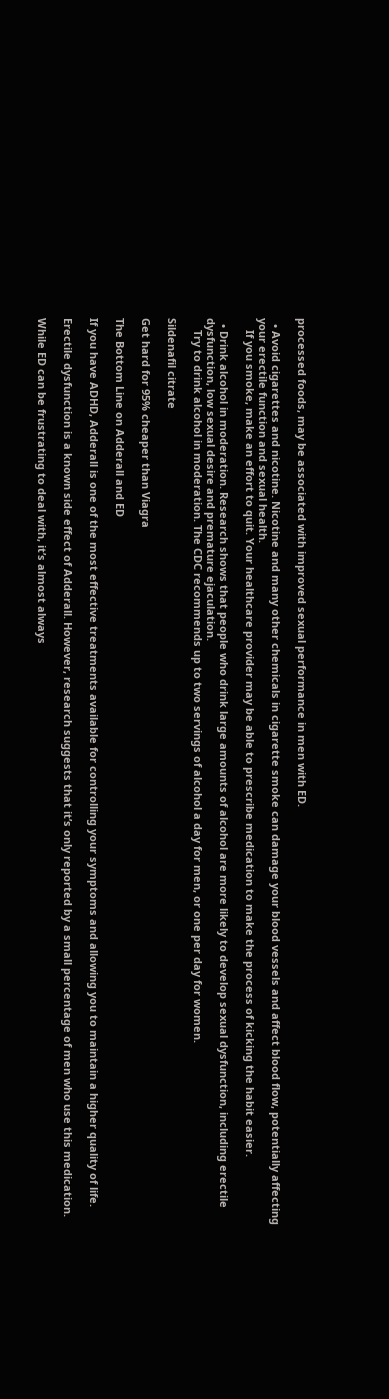processed foods, may be associated with improved sexual performance in men with ED.

  • Avoid cigarettes and nicotine. Nicotine and many other chemicals in cigarette smoke can damage your blood vessels and affect blood flow, potentially affecting your erectile function and sexual health.
    If you smoke, make an effort to quit. Your healthcare provider may be able to prescribe medication to make the process of kicking the habit easier.

  • Drink alcohol in moderation. Research shows that people who drink large amounts of alcohol are more likely to develop sexual dysfunction, including erectile dysfunction, low sexual desire and premature ejaculation.
    Try to drink alcohol in moderation. The CDC recommends up to two servings of alcohol a day for men, or one per day for women.

Sildenafil citrate

Get hard for 95% cheaper than Viagra

The Bottom Line on Adderall and ED

If you have ADHD, Adderall is one of the most effective treatments available for controlling your symptoms and allowing you to maintain a higher quality of life.

Erectile dysfunction is a known side effect of Adderall. However, research suggests that it’s only reported by a small percentage of men who use this medication.

While ED can be frustrating to deal with, it’s almost always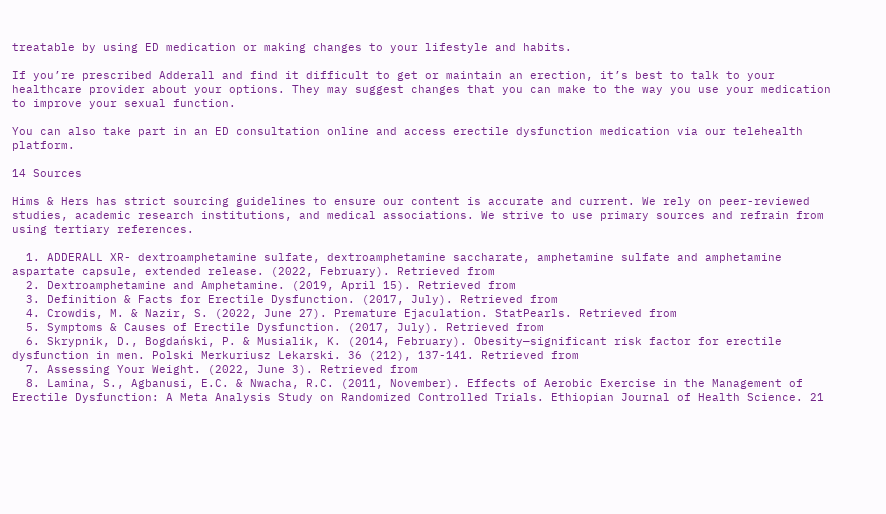treatable by using ED medication or making changes to your lifestyle and habits.

If you’re prescribed Adderall and find it difficult to get or maintain an erection, it’s best to talk to your healthcare provider about your options. They may suggest changes that you can make to the way you use your medication to improve your sexual function.

You can also take part in an ED consultation online and access erectile dysfunction medication via our telehealth platform.

14 Sources

Hims & Hers has strict sourcing guidelines to ensure our content is accurate and current. We rely on peer-reviewed studies, academic research institutions, and medical associations. We strive to use primary sources and refrain from using tertiary references.

  1. ADDERALL XR- dextroamphetamine sulfate, dextroamphetamine saccharate, amphetamine sulfate and amphetamine aspartate capsule, extended release. (2022, February). Retrieved from
  2. Dextroamphetamine and Amphetamine. (2019, April 15). Retrieved from
  3. Definition & Facts for Erectile Dysfunction. (2017, July). Retrieved from
  4. Crowdis, M. & Nazir, S. (2022, June 27). Premature Ejaculation. StatPearls. Retrieved from
  5. Symptoms & Causes of Erectile Dysfunction. (2017, July). Retrieved from
  6. Skrypnik, D., Bogdański, P. & Musialik, K. (2014, February). Obesity—significant risk factor for erectile dysfunction in men. Polski Merkuriusz Lekarski. 36 (212), 137-141. Retrieved from
  7. Assessing Your Weight. (2022, June 3). Retrieved from
  8. Lamina, S., Agbanusi, E.C. & Nwacha, R.C. (2011, November). Effects of Aerobic Exercise in the Management of Erectile Dysfunction: A Meta Analysis Study on Randomized Controlled Trials. Ethiopian Journal of Health Science. 21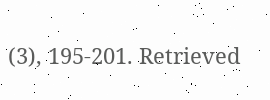(3), 195-201. Retrieved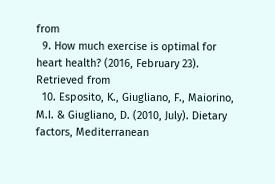from
  9. How much exercise is optimal for heart health? (2016, February 23). Retrieved from
  10. Esposito, K., Giugliano, F., Maiorino, M.I. & Giugliano, D. (2010, July). Dietary factors, Mediterranean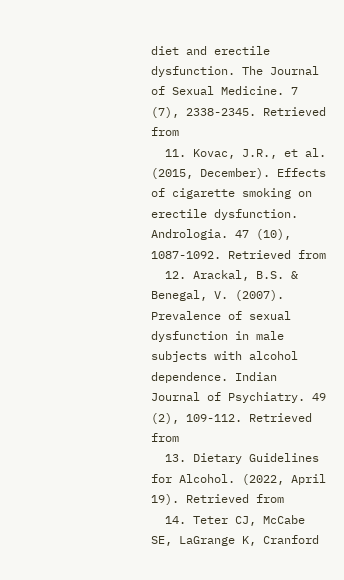diet and erectile dysfunction. The Journal of Sexual Medicine. 7 (7), 2338-2345. Retrieved from
  11. Kovac, J.R., et al. (2015, December). Effects of cigarette smoking on erectile dysfunction. Andrologia. 47 (10), 1087-1092. Retrieved from
  12. Arackal, B.S. & Benegal, V. (2007). Prevalence of sexual dysfunction in male subjects with alcohol dependence. Indian Journal of Psychiatry. 49 (2), 109-112. Retrieved from
  13. Dietary Guidelines for Alcohol. (2022, April 19). Retrieved from
  14. Teter CJ, McCabe SE, LaGrange K, Cranford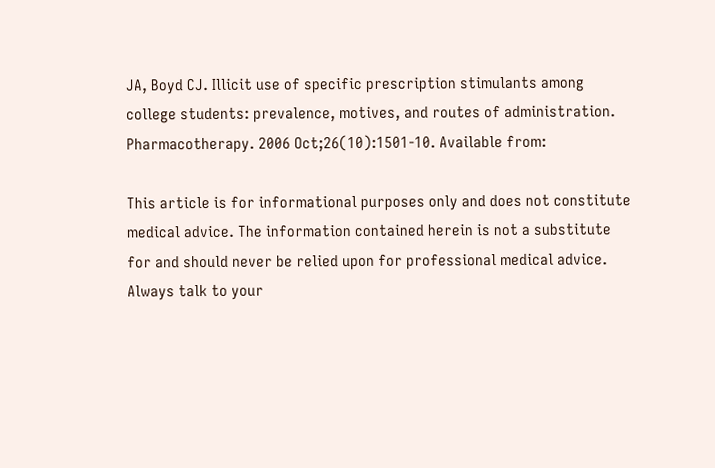JA, Boyd CJ. Illicit use of specific prescription stimulants among college students: prevalence, motives, and routes of administration. Pharmacotherapy. 2006 Oct;26(10):1501-10. Available from:

This article is for informational purposes only and does not constitute medical advice. The information contained herein is not a substitute for and should never be relied upon for professional medical advice. Always talk to your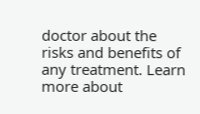doctor about the risks and benefits of any treatment. Learn more about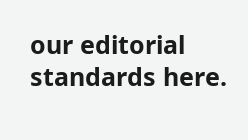our editorial standards here.